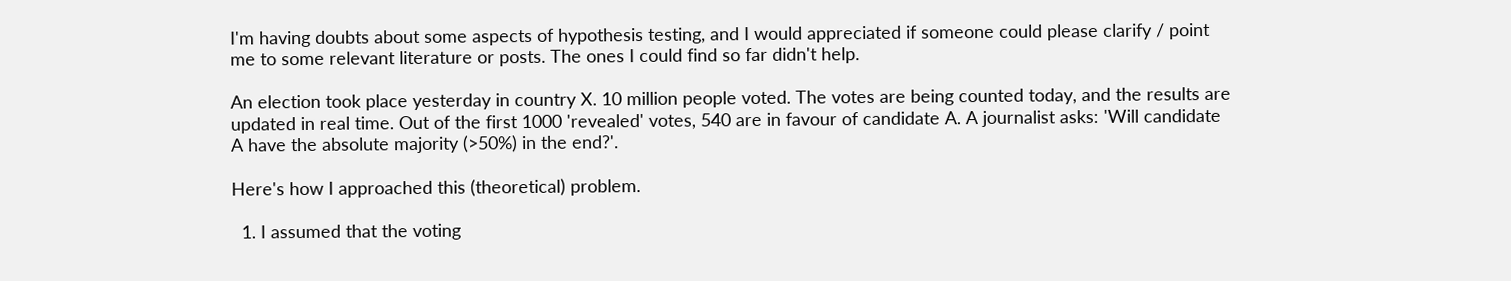I'm having doubts about some aspects of hypothesis testing, and I would appreciated if someone could please clarify / point me to some relevant literature or posts. The ones I could find so far didn't help.

An election took place yesterday in country X. 10 million people voted. The votes are being counted today, and the results are updated in real time. Out of the first 1000 'revealed' votes, 540 are in favour of candidate A. A journalist asks: 'Will candidate A have the absolute majority (>50%) in the end?'.

Here's how I approached this (theoretical) problem.

  1. I assumed that the voting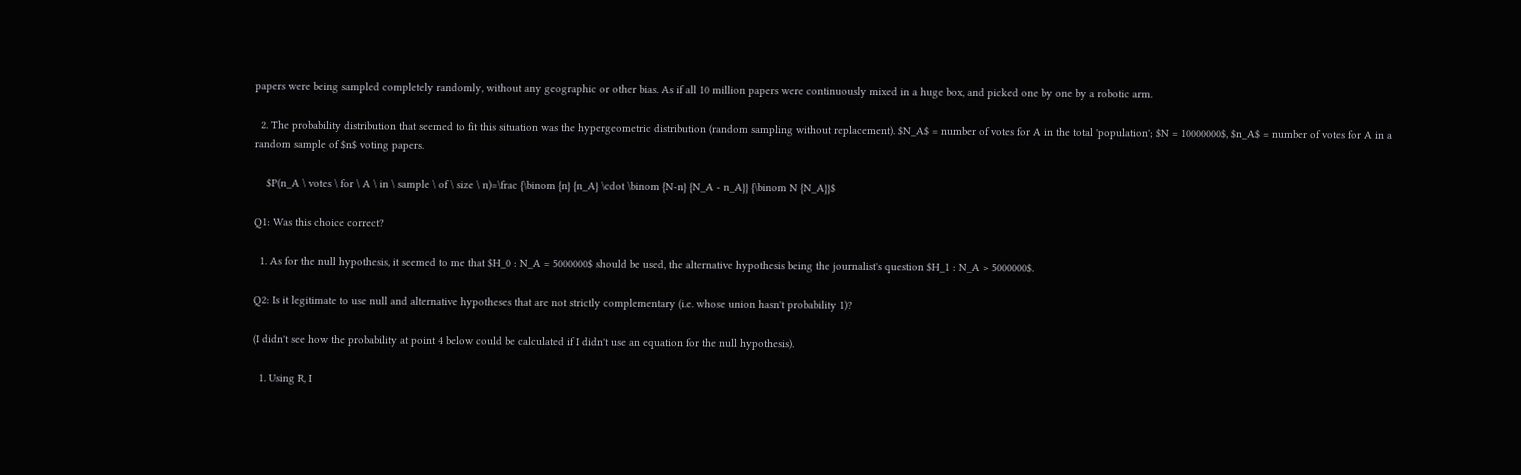papers were being sampled completely randomly, without any geographic or other bias. As if all 10 million papers were continuously mixed in a huge box, and picked one by one by a robotic arm.

  2. The probability distribution that seemed to fit this situation was the hypergeometric distribution (random sampling without replacement). $N_A$ = number of votes for A in the total 'population'; $N = 10000000$, $n_A$ = number of votes for A in a random sample of $n$ voting papers.

    $P(n_A \ votes \ for \ A \ in \ sample \ of \ size \ n)=\frac {\binom {n} {n_A} \cdot \binom {N-n} {N_A - n_A}} {\binom N {N_A}}$

Q1: Was this choice correct?

  1. As for the null hypothesis, it seemed to me that $H_0 : N_A = 5000000$ should be used, the alternative hypothesis being the journalist's question $H_1 : N_A > 5000000$.

Q2: Is it legitimate to use null and alternative hypotheses that are not strictly complementary (i.e. whose union hasn't probability 1)?

(I didn't see how the probability at point 4 below could be calculated if I didn't use an equation for the null hypothesis).

  1. Using R, I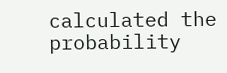calculated the probability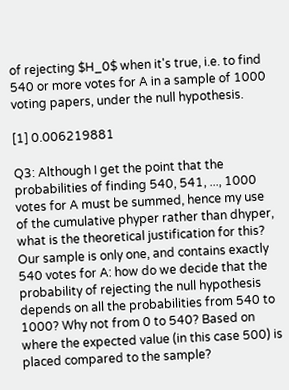of rejecting $H_0$ when it's true, i.e. to find 540 or more votes for A in a sample of 1000 voting papers, under the null hypothesis.

[1] 0.006219881

Q3: Although I get the point that the probabilities of finding 540, 541, ..., 1000 votes for A must be summed, hence my use of the cumulative phyper rather than dhyper, what is the theoretical justification for this? Our sample is only one, and contains exactly 540 votes for A: how do we decide that the probability of rejecting the null hypothesis depends on all the probabilities from 540 to 1000? Why not from 0 to 540? Based on where the expected value (in this case 500) is placed compared to the sample?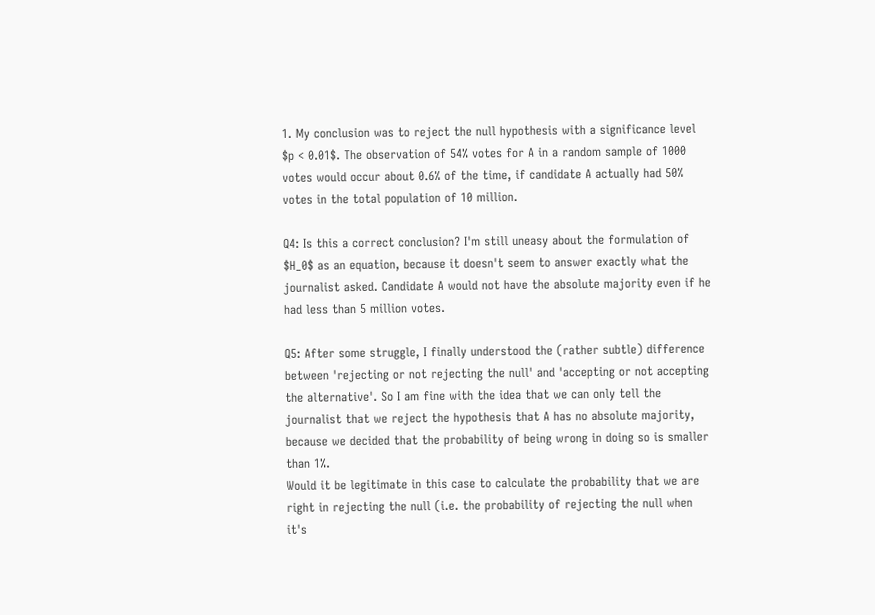1. My conclusion was to reject the null hypothesis with a significance level $p < 0.01$. The observation of 54% votes for A in a random sample of 1000 votes would occur about 0.6% of the time, if candidate A actually had 50% votes in the total population of 10 million.

Q4: Is this a correct conclusion? I'm still uneasy about the formulation of $H_0$ as an equation, because it doesn't seem to answer exactly what the journalist asked. Candidate A would not have the absolute majority even if he had less than 5 million votes.

Q5: After some struggle, I finally understood the (rather subtle) difference between 'rejecting or not rejecting the null' and 'accepting or not accepting the alternative'. So I am fine with the idea that we can only tell the journalist that we reject the hypothesis that A has no absolute majority, because we decided that the probability of being wrong in doing so is smaller than 1%.
Would it be legitimate in this case to calculate the probability that we are right in rejecting the null (i.e. the probability of rejecting the null when it's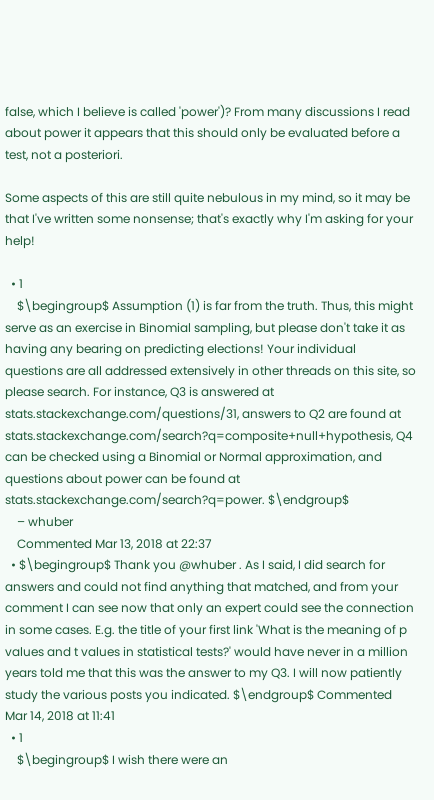false, which I believe is called 'power')? From many discussions I read about power it appears that this should only be evaluated before a test, not a posteriori.

Some aspects of this are still quite nebulous in my mind, so it may be that I've written some nonsense; that's exactly why I'm asking for your help!

  • 1
    $\begingroup$ Assumption (1) is far from the truth. Thus, this might serve as an exercise in Binomial sampling, but please don't take it as having any bearing on predicting elections! Your individual questions are all addressed extensively in other threads on this site, so please search. For instance, Q3 is answered at stats.stackexchange.com/questions/31, answers to Q2 are found at stats.stackexchange.com/search?q=composite+null+hypothesis, Q4 can be checked using a Binomial or Normal approximation, and questions about power can be found at stats.stackexchange.com/search?q=power. $\endgroup$
    – whuber
    Commented Mar 13, 2018 at 22:37
  • $\begingroup$ Thank you @whuber . As I said, I did search for answers and could not find anything that matched, and from your comment I can see now that only an expert could see the connection in some cases. E.g. the title of your first link 'What is the meaning of p values and t values in statistical tests?' would have never in a million years told me that this was the answer to my Q3. I will now patiently study the various posts you indicated. $\endgroup$ Commented Mar 14, 2018 at 11:41
  • 1
    $\begingroup$ I wish there were an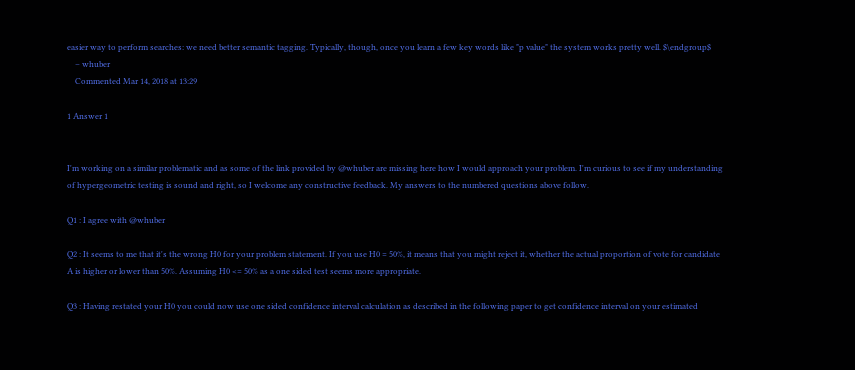easier way to perform searches: we need better semantic tagging. Typically, though, once you learn a few key words like "p value" the system works pretty well. $\endgroup$
    – whuber
    Commented Mar 14, 2018 at 13:29

1 Answer 1


I'm working on a similar problematic and as some of the link provided by @whuber are missing here how I would approach your problem. I'm curious to see if my understanding of hypergeometric testing is sound and right, so I welcome any constructive feedback. My answers to the numbered questions above follow.

Q1 : I agree with @whuber

Q2 : It seems to me that it's the wrong H0 for your problem statement. If you use H0 = 50%, it means that you might reject it, whether the actual proportion of vote for candidate A is higher or lower than 50%. Assuming H0 <= 50% as a one sided test seems more appropriate.

Q3 : Having restated your H0 you could now use one sided confidence interval calculation as described in the following paper to get confidence interval on your estimated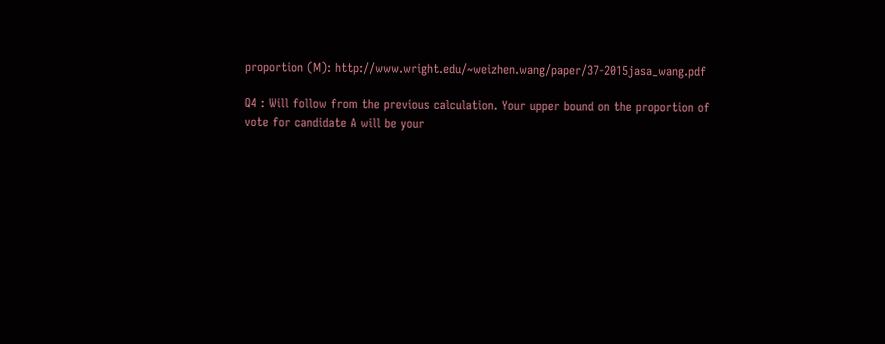proportion (M): http://www.wright.edu/~weizhen.wang/paper/37-2015jasa_wang.pdf

Q4 : Will follow from the previous calculation. Your upper bound on the proportion of vote for candidate A will be your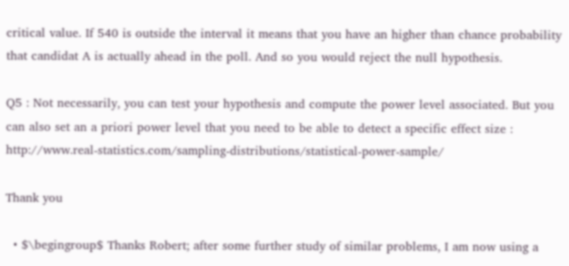critical value. If 540 is outside the interval it means that you have an higher than chance probability that candidat A is actually ahead in the poll. And so you would reject the null hypothesis.

Q5 : Not necessarily, you can test your hypothesis and compute the power level associated. But you can also set an a priori power level that you need to be able to detect a specific effect size : http://www.real-statistics.com/sampling-distributions/statistical-power-sample/

Thank you

  • $\begingroup$ Thanks Robert; after some further study of similar problems, I am now using a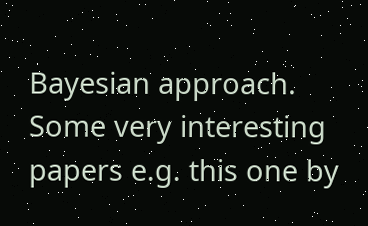Bayesian approach. Some very interesting papers e.g. this one by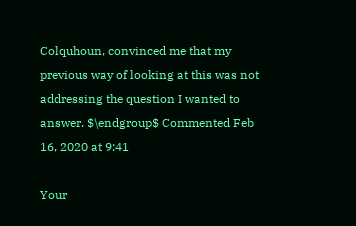Colquhoun, convinced me that my previous way of looking at this was not addressing the question I wanted to answer. $\endgroup$ Commented Feb 16, 2020 at 9:41

Your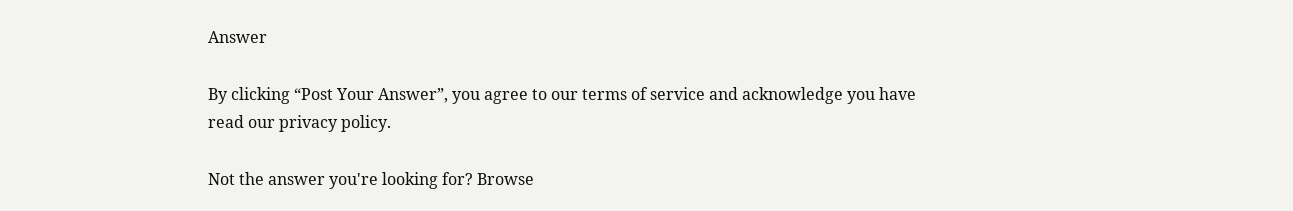Answer

By clicking “Post Your Answer”, you agree to our terms of service and acknowledge you have read our privacy policy.

Not the answer you're looking for? Browse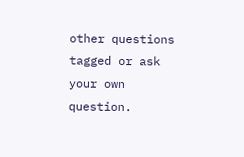other questions tagged or ask your own question.